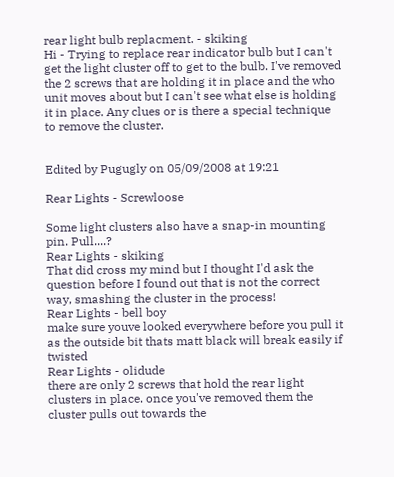rear light bulb replacment. - skiking
Hi - Trying to replace rear indicator bulb but I can't get the light cluster off to get to the bulb. I've removed the 2 screws that are holding it in place and the who unit moves about but I can't see what else is holding it in place. Any clues or is there a special technique to remove the cluster.


Edited by Pugugly on 05/09/2008 at 19:21

Rear Lights - Screwloose

Some light clusters also have a snap-in mounting pin. Pull....?
Rear Lights - skiking
That did cross my mind but I thought I'd ask the question before I found out that is not the correct way, smashing the cluster in the process!
Rear Lights - bell boy
make sure youve looked everywhere before you pull it as the outside bit thats matt black will break easily if twisted
Rear Lights - olidude
there are only 2 screws that hold the rear light clusters in place. once you've removed them the cluster pulls out towards the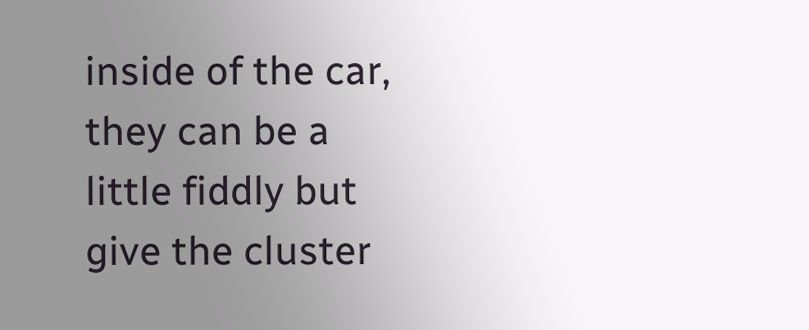inside of the car, they can be a little fiddly but give the cluster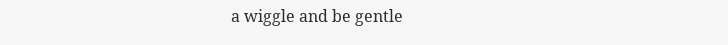a wiggle and be gentle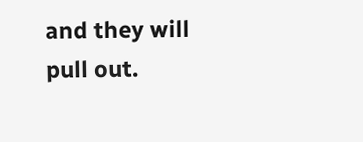and they will pull out.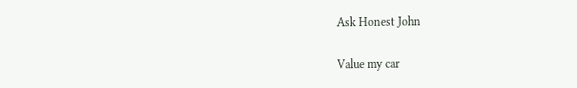Ask Honest John

Value my car